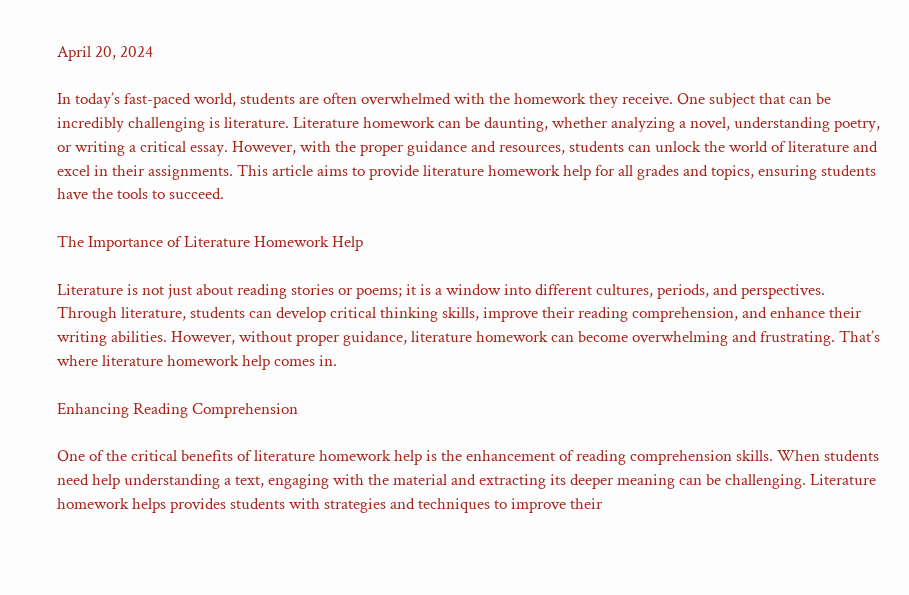April 20, 2024

In today’s fast-paced world, students are often overwhelmed with the homework they receive. One subject that can be incredibly challenging is literature. Literature homework can be daunting, whether analyzing a novel, understanding poetry, or writing a critical essay. However, with the proper guidance and resources, students can unlock the world of literature and excel in their assignments. This article aims to provide literature homework help for all grades and topics, ensuring students have the tools to succeed.

The Importance of Literature Homework Help

Literature is not just about reading stories or poems; it is a window into different cultures, periods, and perspectives. Through literature, students can develop critical thinking skills, improve their reading comprehension, and enhance their writing abilities. However, without proper guidance, literature homework can become overwhelming and frustrating. That’s where literature homework help comes in.

Enhancing Reading Comprehension

One of the critical benefits of literature homework help is the enhancement of reading comprehension skills. When students need help understanding a text, engaging with the material and extracting its deeper meaning can be challenging. Literature homework helps provides students with strategies and techniques to improve their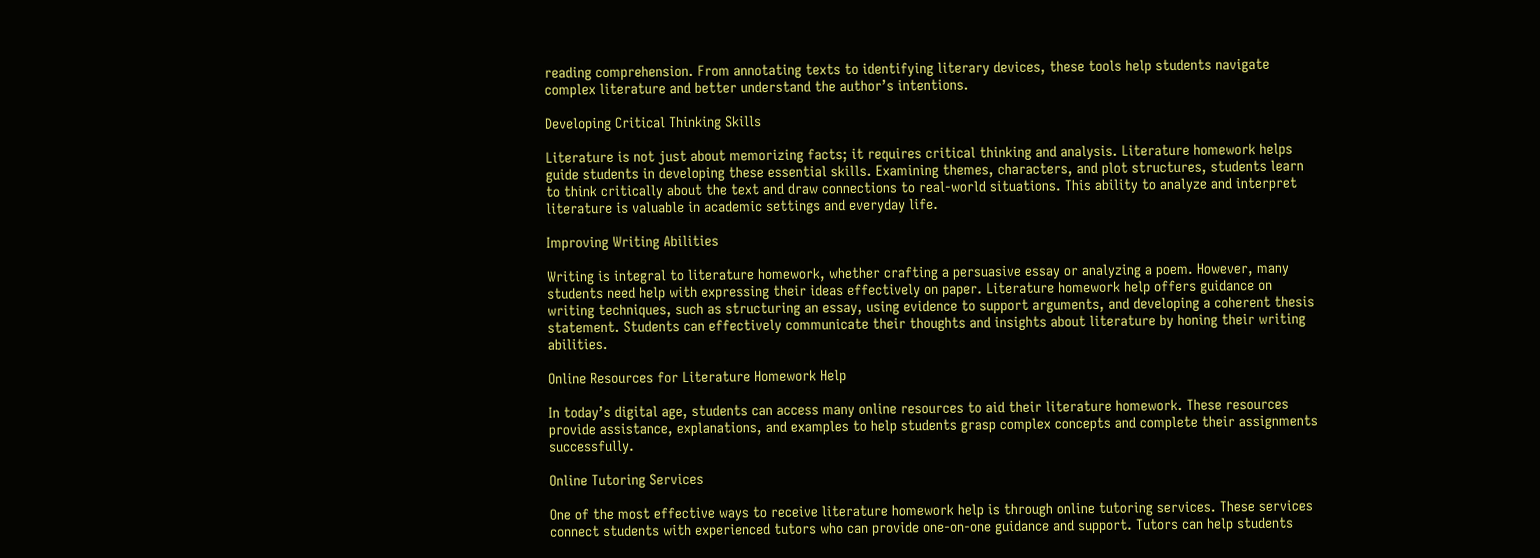reading comprehension. From annotating texts to identifying literary devices, these tools help students navigate complex literature and better understand the author’s intentions.

Developing Critical Thinking Skills

Literature is not just about memorizing facts; it requires critical thinking and analysis. Literature homework helps guide students in developing these essential skills. Examining themes, characters, and plot structures, students learn to think critically about the text and draw connections to real-world situations. This ability to analyze and interpret literature is valuable in academic settings and everyday life.

Improving Writing Abilities

Writing is integral to literature homework, whether crafting a persuasive essay or analyzing a poem. However, many students need help with expressing their ideas effectively on paper. Literature homework help offers guidance on writing techniques, such as structuring an essay, using evidence to support arguments, and developing a coherent thesis statement. Students can effectively communicate their thoughts and insights about literature by honing their writing abilities.

Online Resources for Literature Homework Help

In today’s digital age, students can access many online resources to aid their literature homework. These resources provide assistance, explanations, and examples to help students grasp complex concepts and complete their assignments successfully.

Online Tutoring Services

One of the most effective ways to receive literature homework help is through online tutoring services. These services connect students with experienced tutors who can provide one-on-one guidance and support. Tutors can help students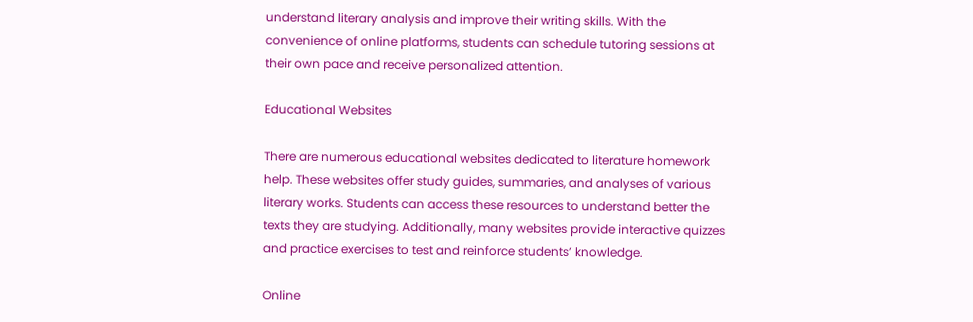understand literary analysis and improve their writing skills. With the convenience of online platforms, students can schedule tutoring sessions at their own pace and receive personalized attention.

Educational Websites

There are numerous educational websites dedicated to literature homework help. These websites offer study guides, summaries, and analyses of various literary works. Students can access these resources to understand better the texts they are studying. Additionally, many websites provide interactive quizzes and practice exercises to test and reinforce students’ knowledge.

Online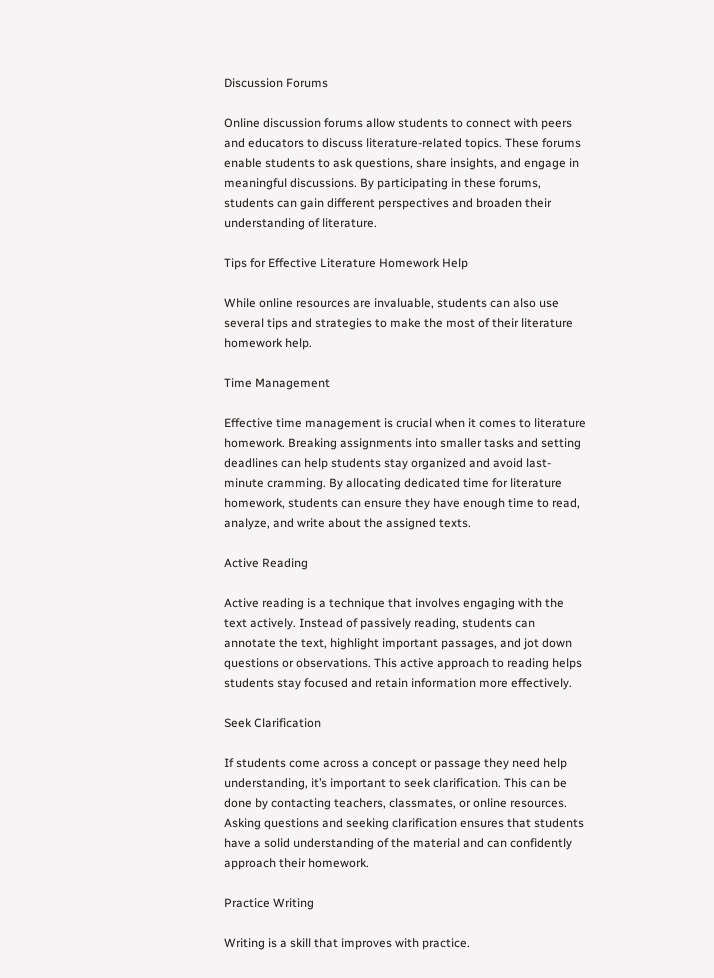Discussion Forums

Online discussion forums allow students to connect with peers and educators to discuss literature-related topics. These forums enable students to ask questions, share insights, and engage in meaningful discussions. By participating in these forums, students can gain different perspectives and broaden their understanding of literature.

Tips for Effective Literature Homework Help

While online resources are invaluable, students can also use several tips and strategies to make the most of their literature homework help.

Time Management

Effective time management is crucial when it comes to literature homework. Breaking assignments into smaller tasks and setting deadlines can help students stay organized and avoid last-minute cramming. By allocating dedicated time for literature homework, students can ensure they have enough time to read, analyze, and write about the assigned texts.

Active Reading

Active reading is a technique that involves engaging with the text actively. Instead of passively reading, students can annotate the text, highlight important passages, and jot down questions or observations. This active approach to reading helps students stay focused and retain information more effectively.

Seek Clarification

If students come across a concept or passage they need help understanding, it’s important to seek clarification. This can be done by contacting teachers, classmates, or online resources. Asking questions and seeking clarification ensures that students have a solid understanding of the material and can confidently approach their homework.

Practice Writing

Writing is a skill that improves with practice.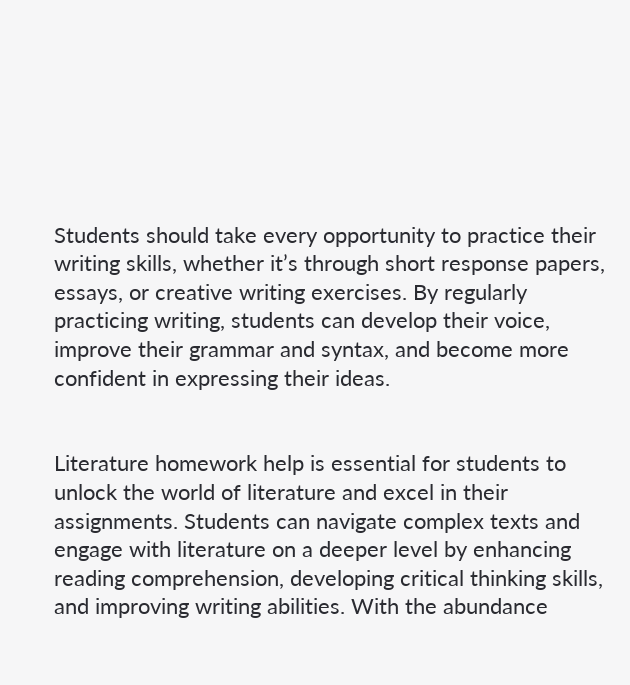Students should take every opportunity to practice their writing skills, whether it’s through short response papers, essays, or creative writing exercises. By regularly practicing writing, students can develop their voice, improve their grammar and syntax, and become more confident in expressing their ideas.


Literature homework help is essential for students to unlock the world of literature and excel in their assignments. Students can navigate complex texts and engage with literature on a deeper level by enhancing reading comprehension, developing critical thinking skills, and improving writing abilities. With the abundance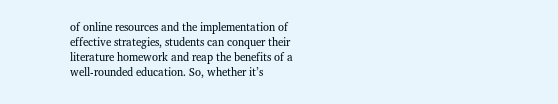of online resources and the implementation of effective strategies, students can conquer their literature homework and reap the benefits of a well-rounded education. So, whether it’s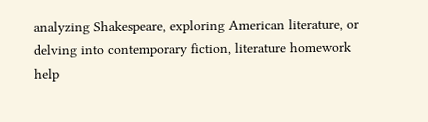analyzing Shakespeare, exploring American literature, or delving into contemporary fiction, literature homework help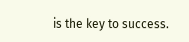is the key to success.